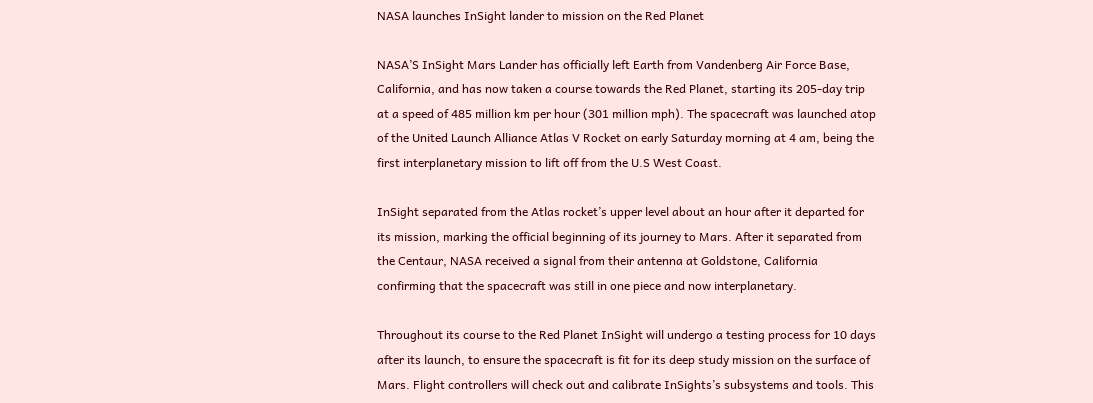NASA launches InSight lander to mission on the Red Planet

NASA’S InSight Mars Lander has officially left Earth from Vandenberg Air Force Base, California, and has now taken a course towards the Red Planet, starting its 205-day trip at a speed of 485 million km per hour (301 million mph). The spacecraft was launched atop of the United Launch Alliance Atlas V Rocket on early Saturday morning at 4 am, being the first interplanetary mission to lift off from the U.S West Coast.

InSight separated from the Atlas rocket’s upper level about an hour after it departed for its mission, marking the official beginning of its journey to Mars. After it separated from the Centaur, NASA received a signal from their antenna at Goldstone, California confirming that the spacecraft was still in one piece and now interplanetary.

Throughout its course to the Red Planet InSight will undergo a testing process for 10 days after its launch, to ensure the spacecraft is fit for its deep study mission on the surface of Mars. Flight controllers will check out and calibrate InSights’s subsystems and tools. This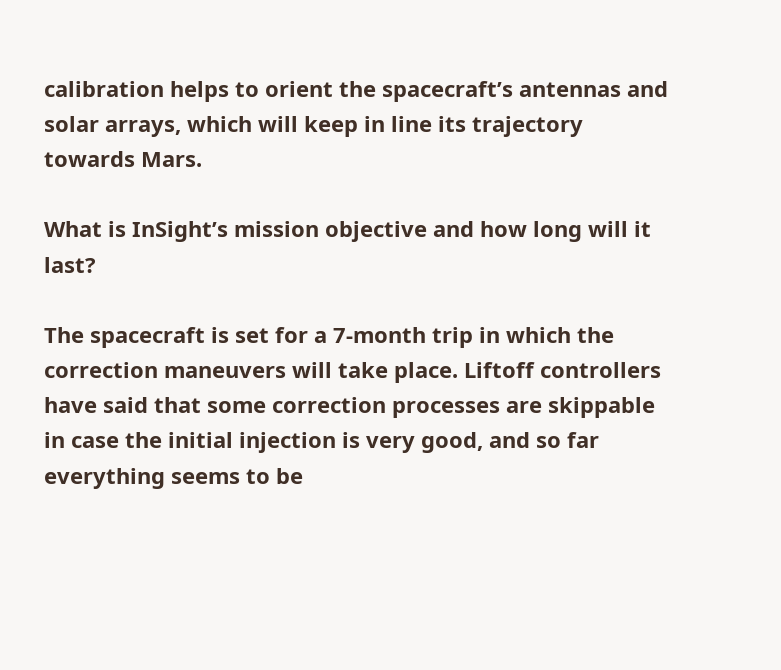calibration helps to orient the spacecraft’s antennas and solar arrays, which will keep in line its trajectory towards Mars.

What is InSight’s mission objective and how long will it last?

The spacecraft is set for a 7-month trip in which the correction maneuvers will take place. Liftoff controllers have said that some correction processes are skippable in case the initial injection is very good, and so far everything seems to be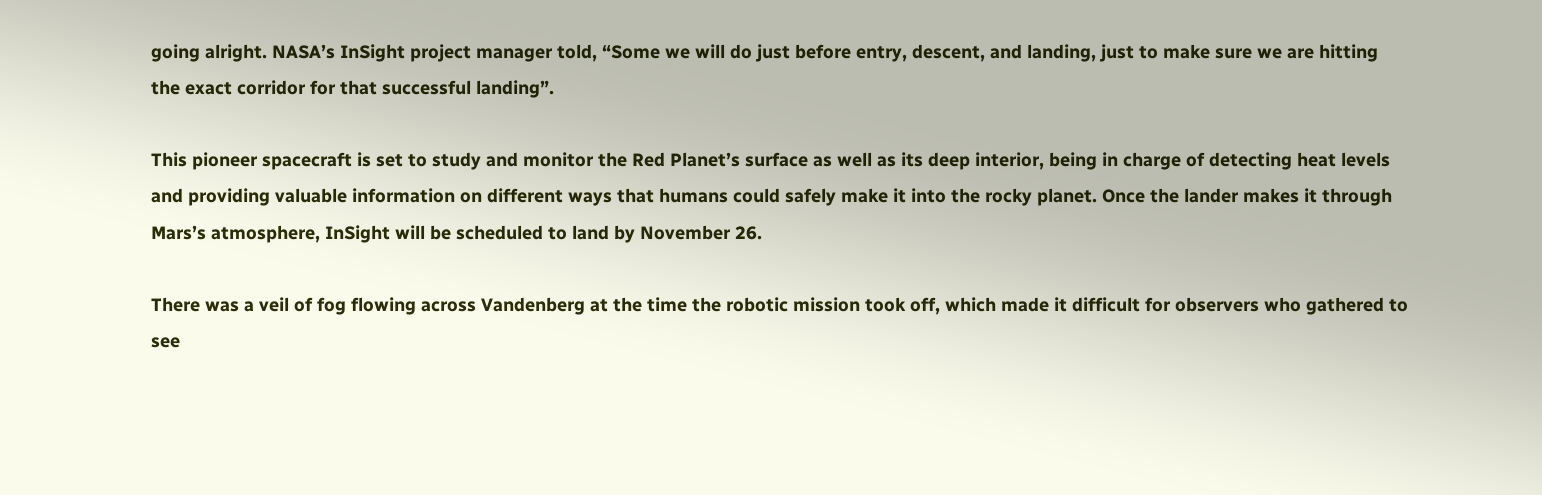going alright. NASA’s InSight project manager told, “Some we will do just before entry, descent, and landing, just to make sure we are hitting the exact corridor for that successful landing”.

This pioneer spacecraft is set to study and monitor the Red Planet’s surface as well as its deep interior, being in charge of detecting heat levels and providing valuable information on different ways that humans could safely make it into the rocky planet. Once the lander makes it through Mars’s atmosphere, InSight will be scheduled to land by November 26.

There was a veil of fog flowing across Vandenberg at the time the robotic mission took off, which made it difficult for observers who gathered to see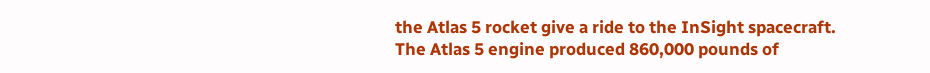the Atlas 5 rocket give a ride to the InSight spacecraft. The Atlas 5 engine produced 860,000 pounds of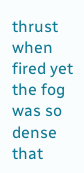thrust when fired yet the fog was so dense that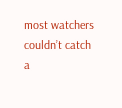most watchers couldn’t catch a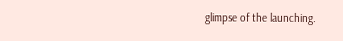glimpse of the launching.